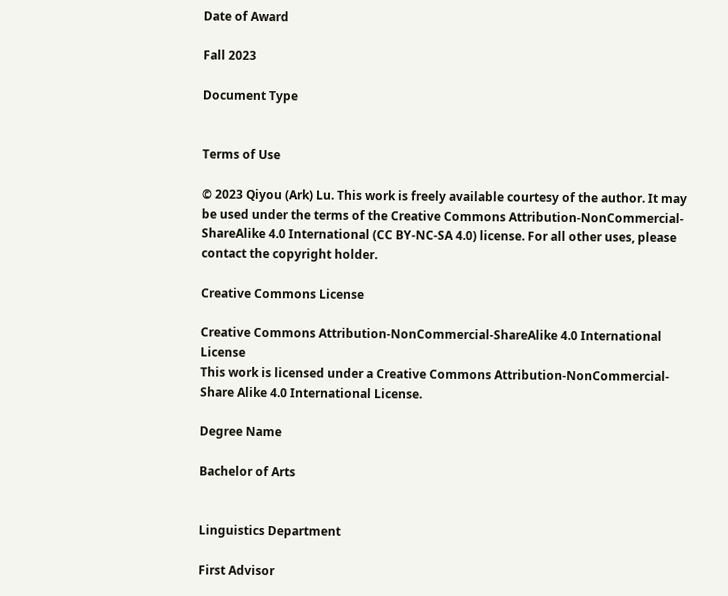Date of Award

Fall 2023

Document Type


Terms of Use

© 2023 Qiyou (Ark) Lu. This work is freely available courtesy of the author. It may be used under the terms of the Creative Commons Attribution-NonCommercial-ShareAlike 4.0 International (CC BY-NC-SA 4.0) license. For all other uses, please contact the copyright holder.

Creative Commons License

Creative Commons Attribution-NonCommercial-ShareAlike 4.0 International License
This work is licensed under a Creative Commons Attribution-NonCommercial-Share Alike 4.0 International License.

Degree Name

Bachelor of Arts


Linguistics Department

First Advisor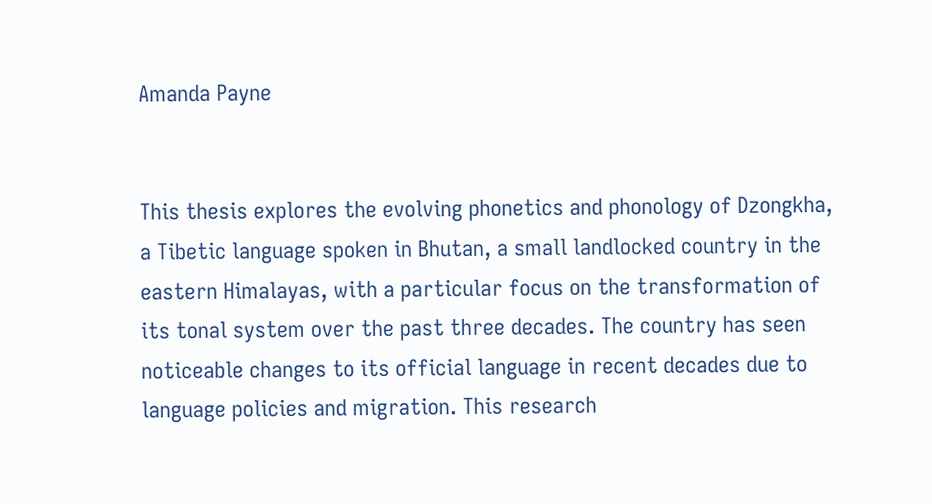Amanda Payne


This thesis explores the evolving phonetics and phonology of Dzongkha, a Tibetic language spoken in Bhutan, a small landlocked country in the eastern Himalayas, with a particular focus on the transformation of its tonal system over the past three decades. The country has seen noticeable changes to its official language in recent decades due to language policies and migration. This research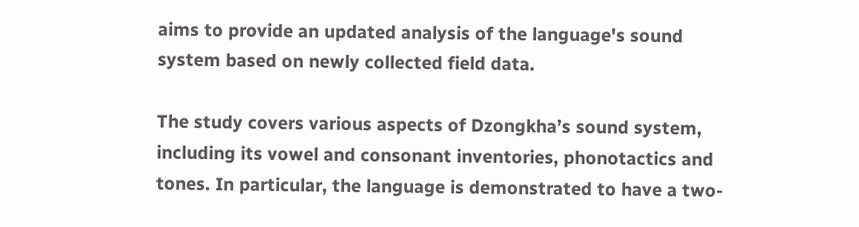aims to provide an updated analysis of the language's sound system based on newly collected field data.

The study covers various aspects of Dzongkha’s sound system, including its vowel and consonant inventories, phonotactics and tones. In particular, the language is demonstrated to have a two-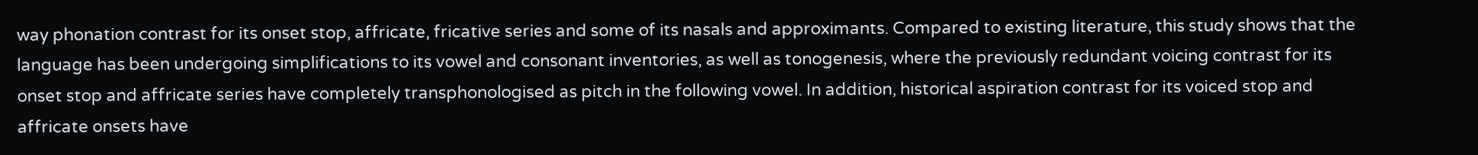way phonation contrast for its onset stop, affricate, fricative series and some of its nasals and approximants. Compared to existing literature, this study shows that the language has been undergoing simplifications to its vowel and consonant inventories, as well as tonogenesis, where the previously redundant voicing contrast for its onset stop and affricate series have completely transphonologised as pitch in the following vowel. In addition, historical aspiration contrast for its voiced stop and affricate onsets have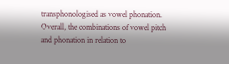transphonologised as vowel phonation. Overall, the combinations of vowel pitch and phonation in relation to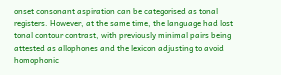onset consonant aspiration can be categorised as tonal registers. However, at the same time, the language had lost tonal contour contrast, with previously minimal pairs being attested as allophones and the lexicon adjusting to avoid homophonic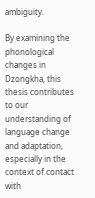ambiguity.

By examining the phonological changes in Dzongkha, this thesis contributes to our understanding of language change and adaptation, especially in the context of contact with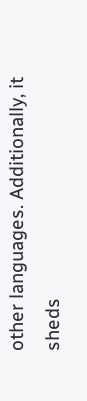other languages. Additionally, it sheds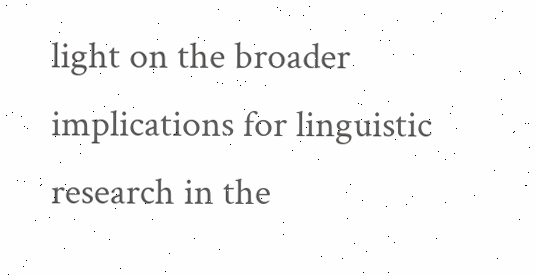light on the broader implications for linguistic research in the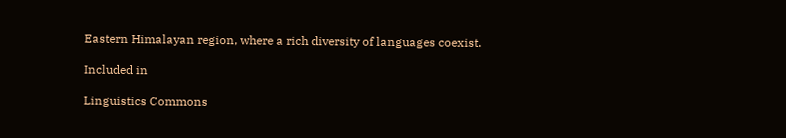Eastern Himalayan region, where a rich diversity of languages coexist.

Included in

Linguistics Commons